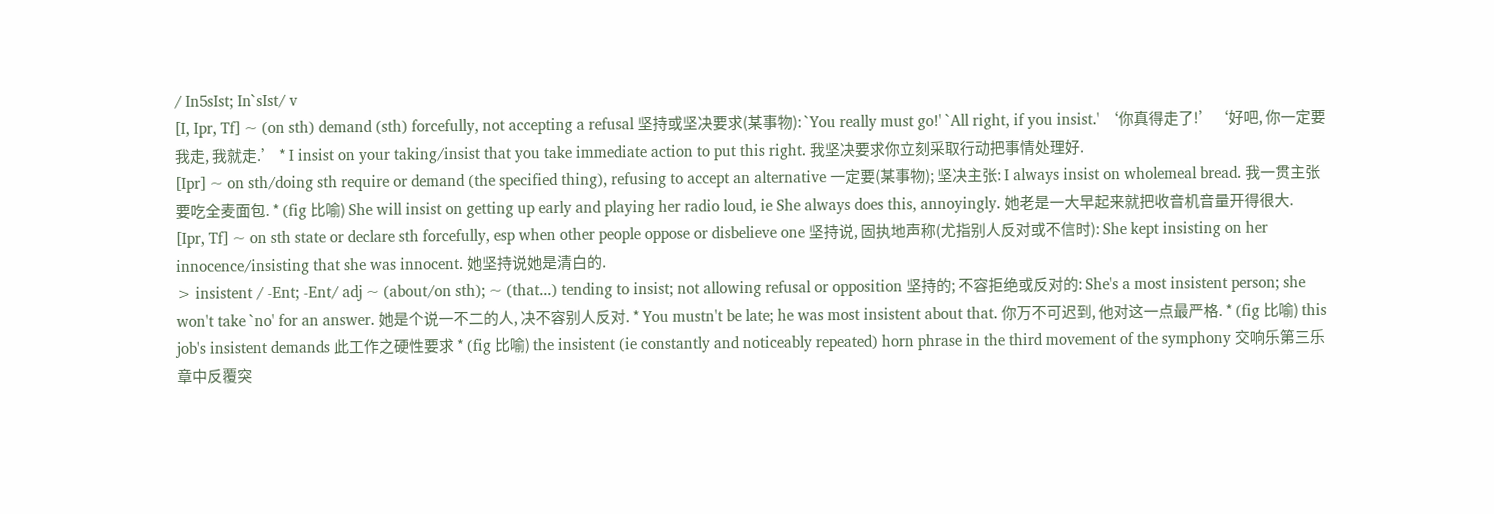/ In5sIst; In`sIst/ v
[I, Ipr, Tf] ~ (on sth) demand (sth) forcefully, not accepting a refusal 坚持或坚决要求(某事物): `You really must go!' `All right, if you insist.' ‘你真得走了!’‘好吧, 你一定要我走, 我就走.’ * I insist on your taking/insist that you take immediate action to put this right. 我坚决要求你立刻采取行动把事情处理好.
[Ipr] ~ on sth/doing sth require or demand (the specified thing), refusing to accept an alternative 一定要(某事物); 坚决主张: I always insist on wholemeal bread. 我一贯主张要吃全麦面包. * (fig 比喻) She will insist on getting up early and playing her radio loud, ie She always does this, annoyingly. 她老是一大早起来就把收音机音量开得很大.
[Ipr, Tf] ~ on sth state or declare sth forcefully, esp when other people oppose or disbelieve one 坚持说, 固执地声称(尤指别人反对或不信时): She kept insisting on her innocence/insisting that she was innocent. 她坚持说她是清白的.
> insistent / -Ent; -Ent/ adj ~ (about/on sth); ~ (that...) tending to insist; not allowing refusal or opposition 坚持的; 不容拒绝或反对的: She's a most insistent person; she won't take `no' for an answer. 她是个说一不二的人, 决不容别人反对. * You mustn't be late; he was most insistent about that. 你万不可迟到, 他对这一点最严格. * (fig 比喻) this job's insistent demands 此工作之硬性要求 * (fig 比喻) the insistent (ie constantly and noticeably repeated) horn phrase in the third movement of the symphony 交响乐第三乐章中反覆突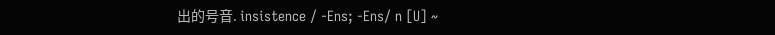出的号音. insistence / -Ens; -Ens/ n [U] ~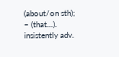(about/on sth); ~ (that...). insistently adv.